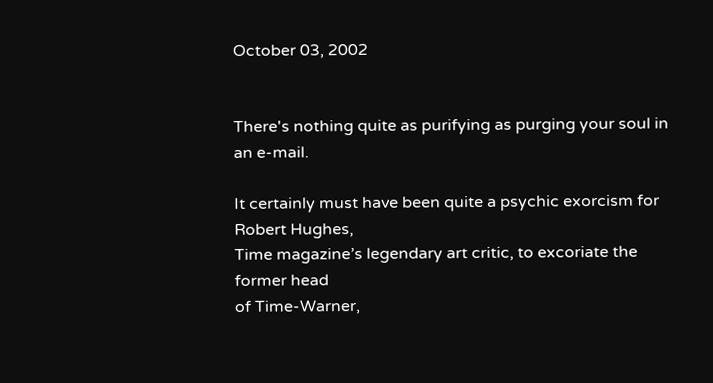October 03, 2002


There's nothing quite as purifying as purging your soul in an e-mail.

It certainly must have been quite a psychic exorcism for Robert Hughes,
Time magazine’s legendary art critic, to excoriate the former head
of Time-Warner,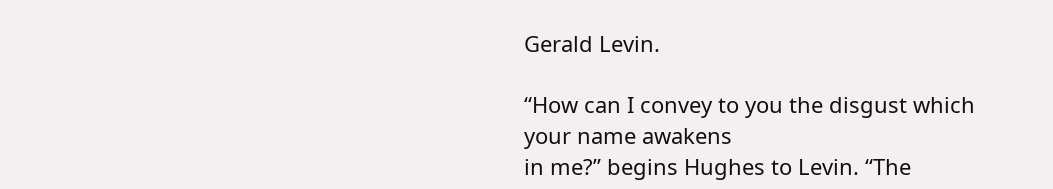Gerald Levin.

“How can I convey to you the disgust which your name awakens
in me?” begins Hughes to Levin. “The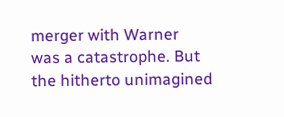merger with Warner
was a catastrophe. But the hitherto unimagined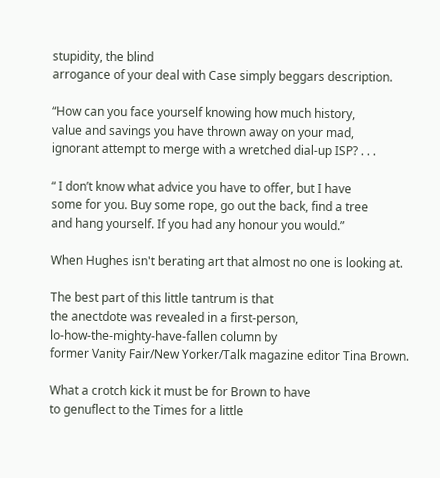stupidity, the blind
arrogance of your deal with Case simply beggars description.

“How can you face yourself knowing how much history,
value and savings you have thrown away on your mad,
ignorant attempt to merge with a wretched dial-up ISP? . . .

“ I don’t know what advice you have to offer, but I have
some for you. Buy some rope, go out the back, find a tree
and hang yourself. If you had any honour you would.”

When Hughes isn't berating art that almost no one is looking at.

The best part of this little tantrum is that
the anectdote was revealed in a first-person,
lo-how-the-mighty-have-fallen column by
former Vanity Fair/New Yorker/Talk magazine editor Tina Brown.

What a crotch kick it must be for Brown to have
to genuflect to the Times for a little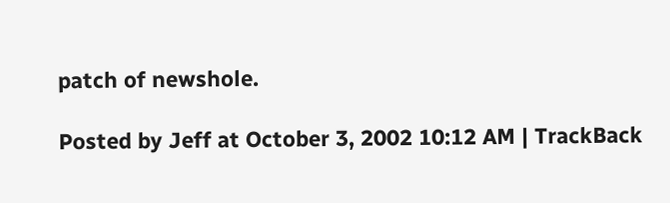patch of newshole.

Posted by Jeff at October 3, 2002 10:12 AM | TrackBack